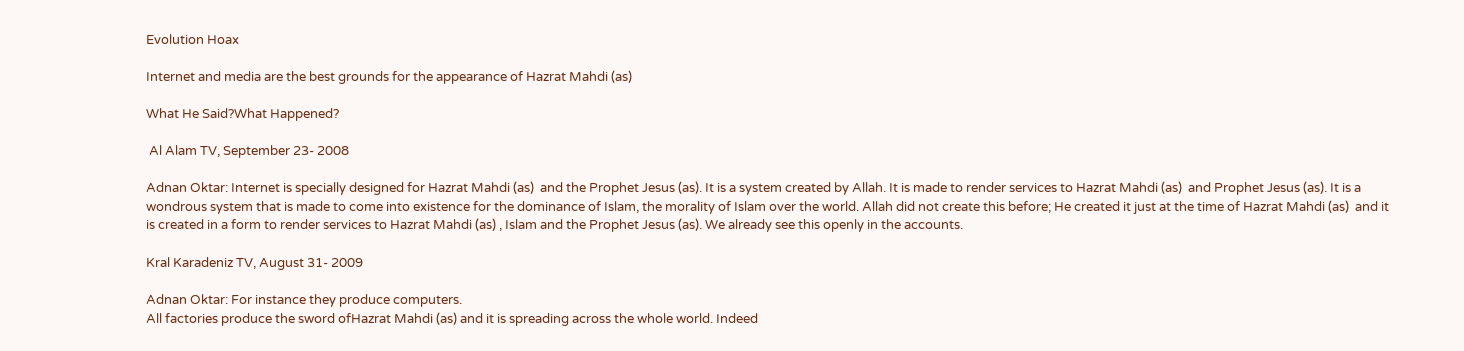Evolution Hoax

Internet and media are the best grounds for the appearance of Hazrat Mahdi (as)

What He Said?What Happened?

 Al Alam TV, September 23- 2008

Adnan Oktar: Internet is specially designed for Hazrat Mahdi (as)  and the Prophet Jesus (as). It is a system created by Allah. It is made to render services to Hazrat Mahdi (as)  and Prophet Jesus (as). It is a wondrous system that is made to come into existence for the dominance of Islam, the morality of Islam over the world. Allah did not create this before; He created it just at the time of Hazrat Mahdi (as)  and it is created in a form to render services to Hazrat Mahdi (as) , Islam and the Prophet Jesus (as). We already see this openly in the accounts.

Kral Karadeniz TV, August 31- 2009

Adnan Oktar: For instance they produce computers.
All factories produce the sword ofHazrat Mahdi (as) and it is spreading across the whole world. Indeed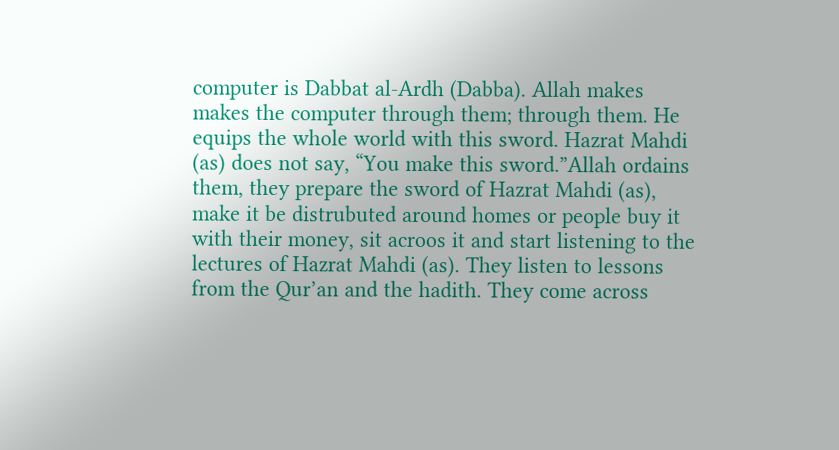computer is Dabbat al-Ardh (Dabba). Allah makes makes the computer through them; through them. He equips the whole world with this sword. Hazrat Mahdi (as) does not say, “You make this sword.”Allah ordains them, they prepare the sword of Hazrat Mahdi (as), make it be distrubuted around homes or people buy it with their money, sit acroos it and start listening to the lectures of Hazrat Mahdi (as). They listen to lessons from the Qur’an and the hadith. They come across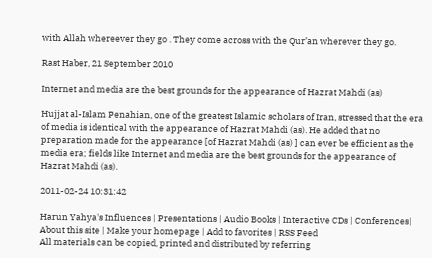with Allah whereever they go . They come across with the Qur’an wherever they go.

Rast Haber, 21 September 2010

Internet and media are the best grounds for the appearance of Hazrat Mahdi (as)

Hujjat al-Islam Penahian, one of the greatest Islamic scholars of Iran, stressed that the era of media is identical with the appearance of Hazrat Mahdi (as). He added that no preparation made for the appearance [of Hazrat Mahdi (as) ] can ever be efficient as the media era; fields like Internet and media are the best grounds for the appearance of Hazrat Mahdi (as).

2011-02-24 10:31:42

Harun Yahya's Influences | Presentations | Audio Books | Interactive CDs | Conferences| About this site | Make your homepage | Add to favorites | RSS Feed
All materials can be copied, printed and distributed by referring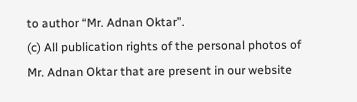to author “Mr. Adnan Oktar”.
(c) All publication rights of the personal photos of Mr. Adnan Oktar that are present in our website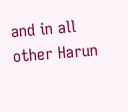and in all other Harun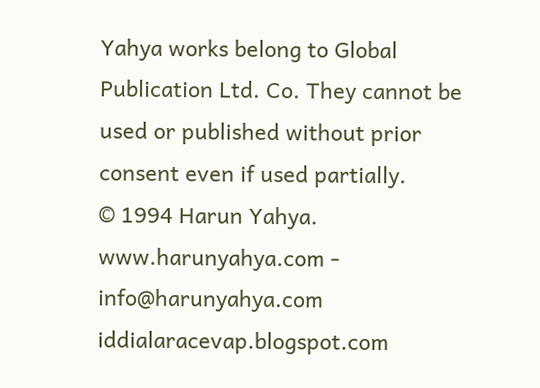Yahya works belong to Global Publication Ltd. Co. They cannot be used or published without prior consent even if used partially.
© 1994 Harun Yahya. www.harunyahya.com - info@harunyahya.com
iddialaracevap.blogspot.com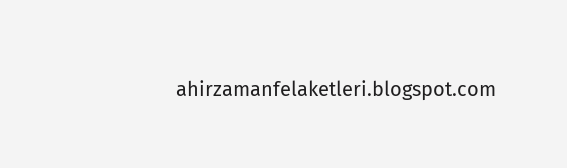ahirzamanfelaketleri.blogspot.com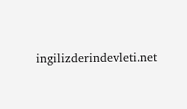ingilizderindevleti.net